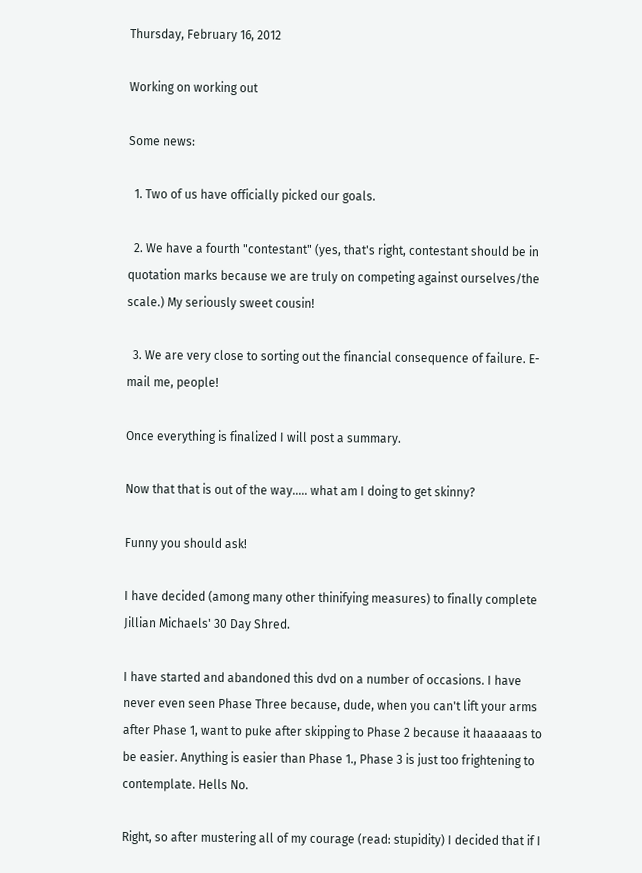Thursday, February 16, 2012

Working on working out

Some news:

  1. Two of us have officially picked our goals.

  2. We have a fourth "contestant" (yes, that's right, contestant should be in quotation marks because we are truly on competing against ourselves/the scale.) My seriously sweet cousin!

  3. We are very close to sorting out the financial consequence of failure. E-mail me, people!

Once everything is finalized I will post a summary.

Now that that is out of the way..... what am I doing to get skinny?

Funny you should ask!

I have decided (among many other thinifying measures) to finally complete Jillian Michaels' 30 Day Shred.

I have started and abandoned this dvd on a number of occasions. I have never even seen Phase Three because, dude, when you can't lift your arms after Phase 1, want to puke after skipping to Phase 2 because it haaaaaas to be easier. Anything is easier than Phase 1., Phase 3 is just too frightening to contemplate. Hells No.

Right, so after mustering all of my courage (read: stupidity) I decided that if I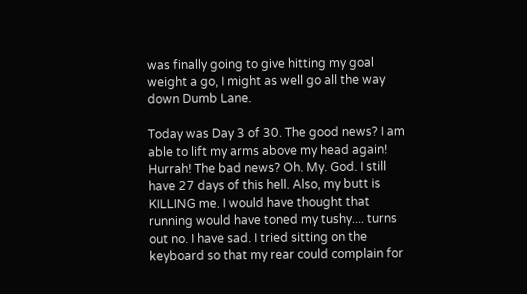was finally going to give hitting my goal weight a go, I might as well go all the way down Dumb Lane.

Today was Day 3 of 30. The good news? I am able to lift my arms above my head again! Hurrah! The bad news? Oh. My. God. I still have 27 days of this hell. Also, my butt is KILLING me. I would have thought that running would have toned my tushy.... turns out no. I have sad. I tried sitting on the keyboard so that my rear could complain for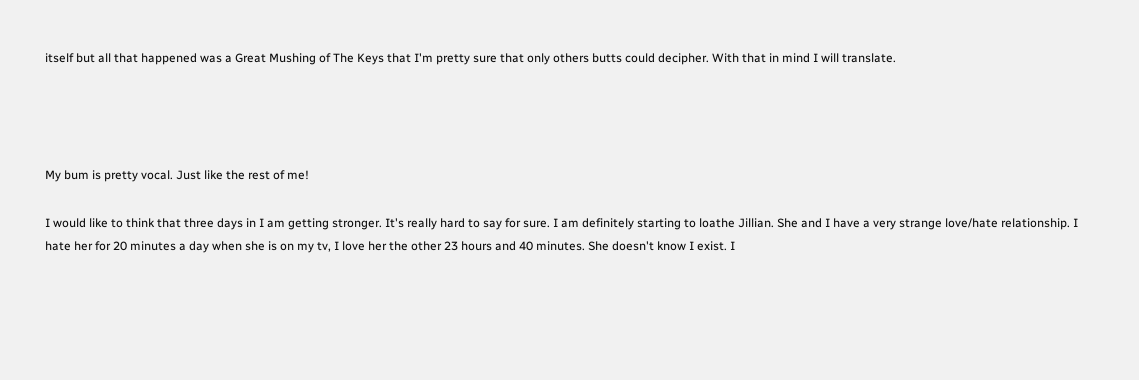itself but all that happened was a Great Mushing of The Keys that I'm pretty sure that only others butts could decipher. With that in mind I will translate.




My bum is pretty vocal. Just like the rest of me!

I would like to think that three days in I am getting stronger. It's really hard to say for sure. I am definitely starting to loathe Jillian. She and I have a very strange love/hate relationship. I hate her for 20 minutes a day when she is on my tv, I love her the other 23 hours and 40 minutes. She doesn't know I exist. I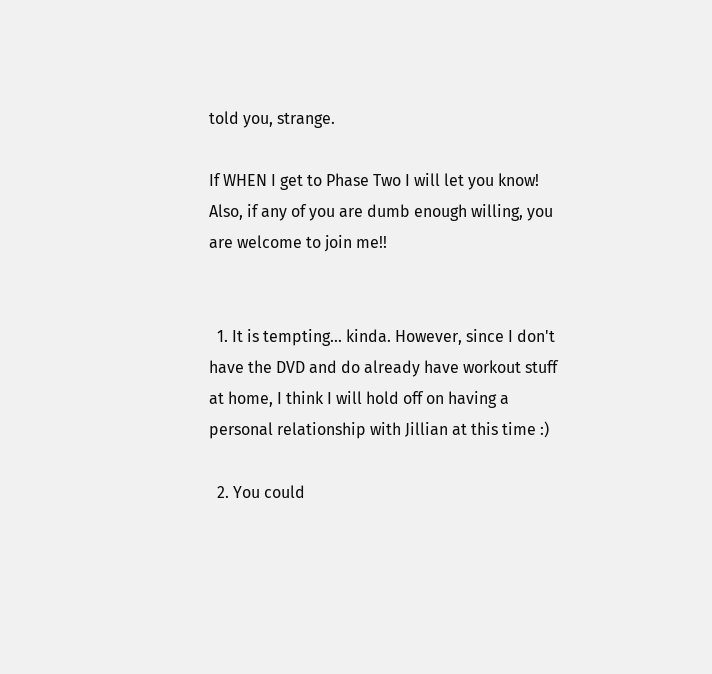told you, strange.

If WHEN I get to Phase Two I will let you know! Also, if any of you are dumb enough willing, you are welcome to join me!!


  1. It is tempting... kinda. However, since I don't have the DVD and do already have workout stuff at home, I think I will hold off on having a personal relationship with Jillian at this time :)

  2. You could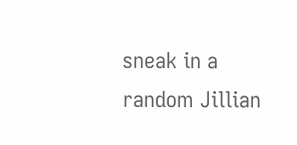sneak in a random Jillian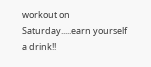workout on Saturday.....earn yourself a drink!!